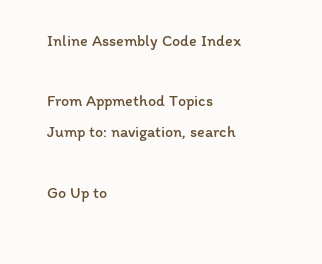Inline Assembly Code Index

From Appmethod Topics
Jump to: navigation, search

Go Up to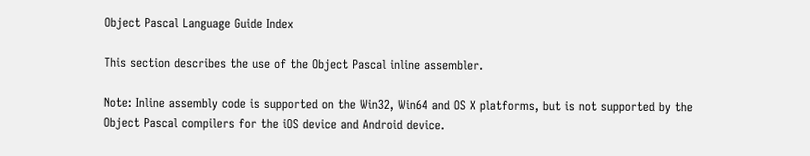Object Pascal Language Guide Index

This section describes the use of the Object Pascal inline assembler.

Note: Inline assembly code is supported on the Win32, Win64 and OS X platforms, but is not supported by the Object Pascal compilers for the iOS device and Android device.